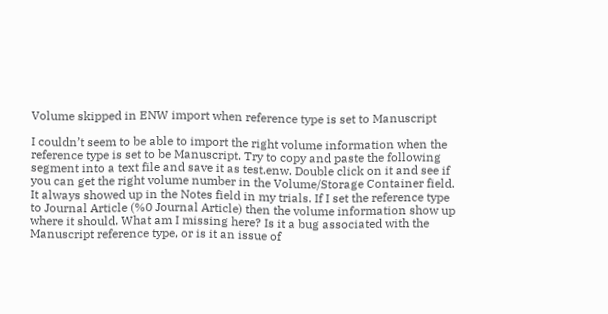Volume skipped in ENW import when reference type is set to Manuscript

I couldn’t seem to be able to import the right volume information when the reference type is set to be Manuscript. Try to copy and paste the following segment into a text file and save it as test.enw. Double click on it and see if you can get the right volume number in the Volume/Storage Container field. It always showed up in the Notes field in my trials. If I set the reference type to Journal Article (%0 Journal Article) then the volume information show up where it should. What am I missing here? Is it a bug associated with the Manuscript reference type, or is it an issue of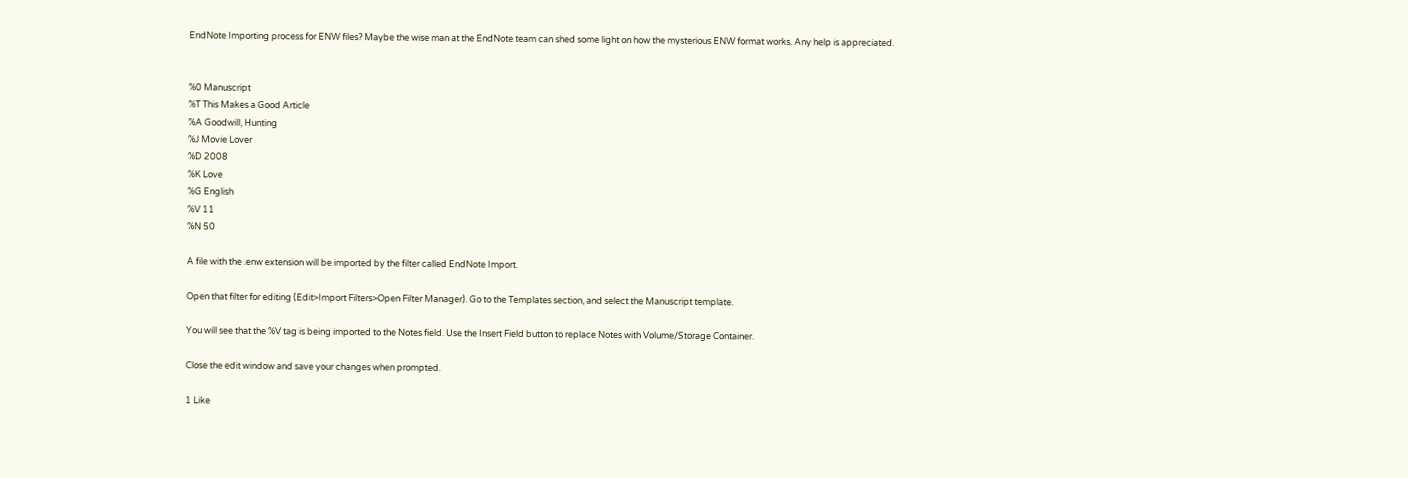EndNote Importing process for ENW files? Maybe the wise man at the EndNote team can shed some light on how the mysterious ENW format works. Any help is appreciated.


%0 Manuscript
%T This Makes a Good Article
%A Goodwill, Hunting
%J Movie Lover
%D 2008
%K Love
%G English
%V 11
%N 50

A file with the .enw extension will be imported by the filter called EndNote Import.

Open that filter for editing (Edit>Import Filters>Open Filter Manager). Go to the Templates section, and select the Manuscript template.

You will see that the %V tag is being imported to the Notes field. Use the Insert Field button to replace Notes with Volume/Storage Container.

Close the edit window and save your changes when prompted.

1 Like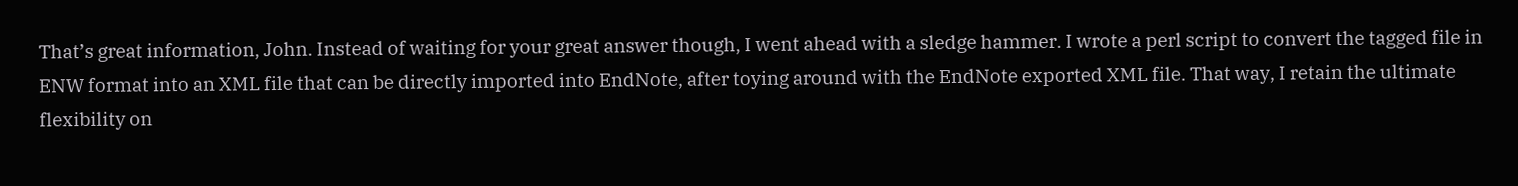That’s great information, John. Instead of waiting for your great answer though, I went ahead with a sledge hammer. I wrote a perl script to convert the tagged file in ENW format into an XML file that can be directly imported into EndNote, after toying around with the EndNote exported XML file. That way, I retain the ultimate flexibility on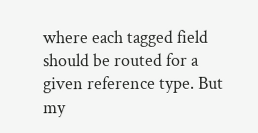where each tagged field should be routed for a given reference type. But my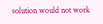solution would not work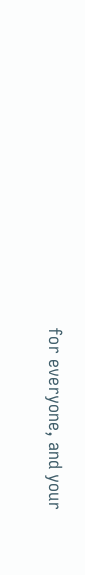for everyone, and your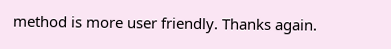method is more user friendly. Thanks again.